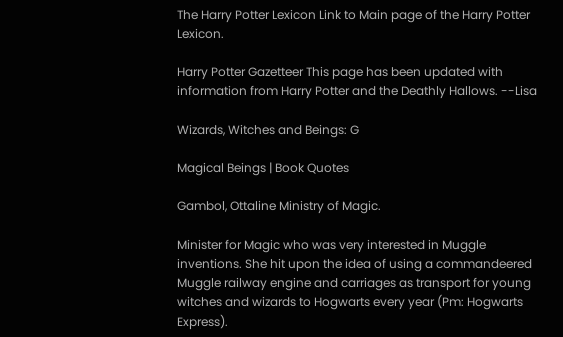The Harry Potter Lexicon Link to Main page of the Harry Potter Lexicon.

Harry Potter Gazetteer This page has been updated with information from Harry Potter and the Deathly Hallows. --Lisa

Wizards, Witches and Beings: G

Magical Beings | Book Quotes

Gambol, Ottaline Ministry of Magic.

Minister for Magic who was very interested in Muggle inventions. She hit upon the idea of using a commandeered Muggle railway engine and carriages as transport for young witches and wizards to Hogwarts every year (Pm: Hogwarts Express).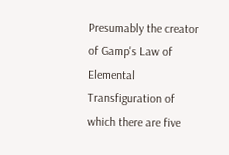Presumably the creator of Gamp's Law of Elemental Transfiguration of which there are five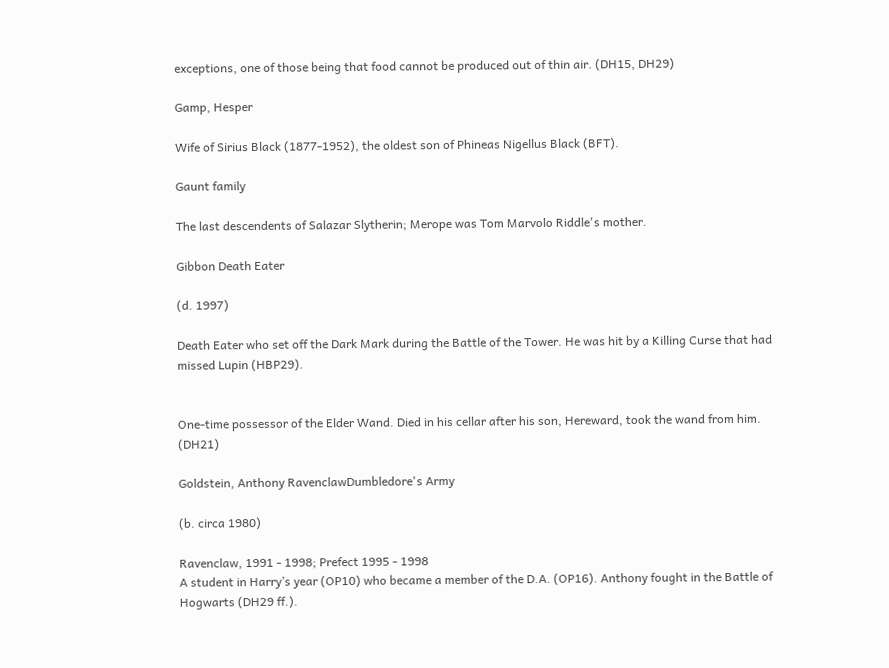exceptions, one of those being that food cannot be produced out of thin air. (DH15, DH29)

Gamp, Hesper

Wife of Sirius Black (1877-1952), the oldest son of Phineas Nigellus Black (BFT).

Gaunt family

The last descendents of Salazar Slytherin; Merope was Tom Marvolo Riddle's mother.

Gibbon Death Eater

(d. 1997)

Death Eater who set off the Dark Mark during the Battle of the Tower. He was hit by a Killing Curse that had missed Lupin (HBP29).


One-time possessor of the Elder Wand. Died in his cellar after his son, Hereward, took the wand from him. (DH21)

Goldstein, Anthony RavenclawDumbledore's Army

(b. circa 1980)

Ravenclaw, 1991 - 1998; Prefect 1995 - 1998
A student in Harry’s year (OP10) who became a member of the D.A. (OP16). Anthony fought in the Battle of Hogwarts (DH29 ff.).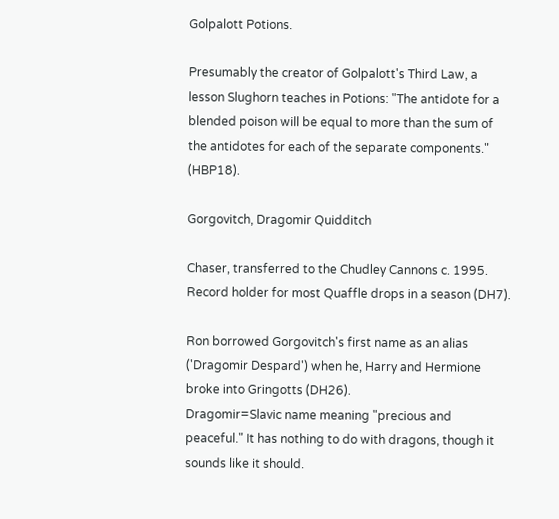Golpalott Potions.

Presumably the creator of Golpalott's Third Law, a lesson Slughorn teaches in Potions: "The antidote for a blended poison will be equal to more than the sum of the antidotes for each of the separate components." (HBP18).

Gorgovitch, Dragomir Quidditch

Chaser, transferred to the Chudley Cannons c. 1995. Record holder for most Quaffle drops in a season (DH7).

Ron borrowed Gorgovitch's first name as an alias ('Dragomir Despard') when he, Harry and Hermione broke into Gringotts (DH26).
Dragomir=Slavic name meaning "precious and peaceful." It has nothing to do with dragons, though it sounds like it should.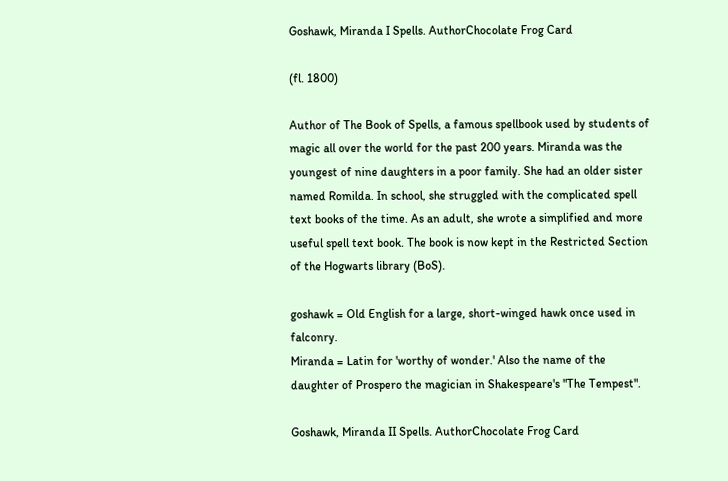Goshawk, Miranda I Spells. AuthorChocolate Frog Card

(fl. 1800)

Author of The Book of Spells, a famous spellbook used by students of magic all over the world for the past 200 years. Miranda was the youngest of nine daughters in a poor family. She had an older sister named Romilda. In school, she struggled with the complicated spell text books of the time. As an adult, she wrote a simplified and more useful spell text book. The book is now kept in the Restricted Section of the Hogwarts library (BoS).

goshawk = Old English for a large, short-winged hawk once used in falconry.
Miranda = Latin for 'worthy of wonder.' Also the name of the daughter of Prospero the magician in Shakespeare's "The Tempest".

Goshawk, Miranda II Spells. AuthorChocolate Frog Card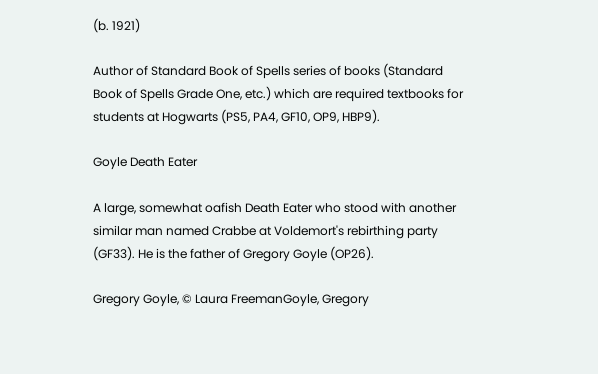(b. 1921)

Author of Standard Book of Spells series of books (Standard Book of Spells Grade One, etc.) which are required textbooks for students at Hogwarts (PS5, PA4, GF10, OP9, HBP9).

Goyle Death Eater

A large, somewhat oafish Death Eater who stood with another similar man named Crabbe at Voldemort's rebirthing party (GF33). He is the father of Gregory Goyle (OP26).

Gregory Goyle, © Laura FreemanGoyle, Gregory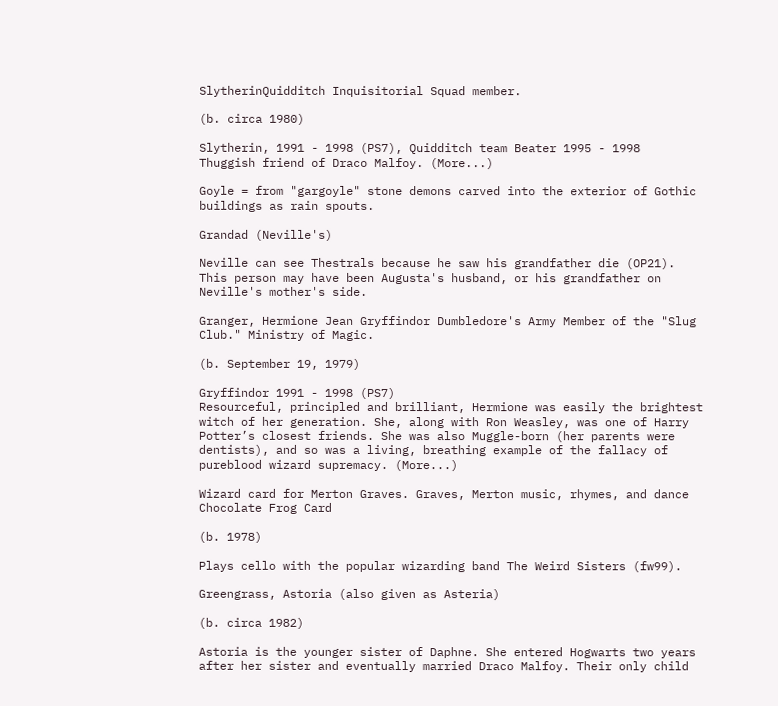SlytherinQuidditch Inquisitorial Squad member.

(b. circa 1980)

Slytherin, 1991 - 1998 (PS7), Quidditch team Beater 1995 - 1998
Thuggish friend of Draco Malfoy. (More...)

Goyle = from "gargoyle" stone demons carved into the exterior of Gothic buildings as rain spouts.

Grandad (Neville's)

Neville can see Thestrals because he saw his grandfather die (OP21). This person may have been Augusta's husband, or his grandfather on Neville's mother's side.

Granger, Hermione Jean Gryffindor Dumbledore's Army Member of the "Slug Club." Ministry of Magic.

(b. September 19, 1979)

Gryffindor 1991 - 1998 (PS7)
Resourceful, principled and brilliant, Hermione was easily the brightest witch of her generation. She, along with Ron Weasley, was one of Harry Potter’s closest friends. She was also Muggle-born (her parents were dentists), and so was a living, breathing example of the fallacy of pureblood wizard supremacy. (More...)

Wizard card for Merton Graves. Graves, Merton music, rhymes, and dance Chocolate Frog Card

(b. 1978)

Plays cello with the popular wizarding band The Weird Sisters (fw99).

Greengrass, Astoria (also given as Asteria)

(b. circa 1982)

Astoria is the younger sister of Daphne. She entered Hogwarts two years after her sister and eventually married Draco Malfoy. Their only child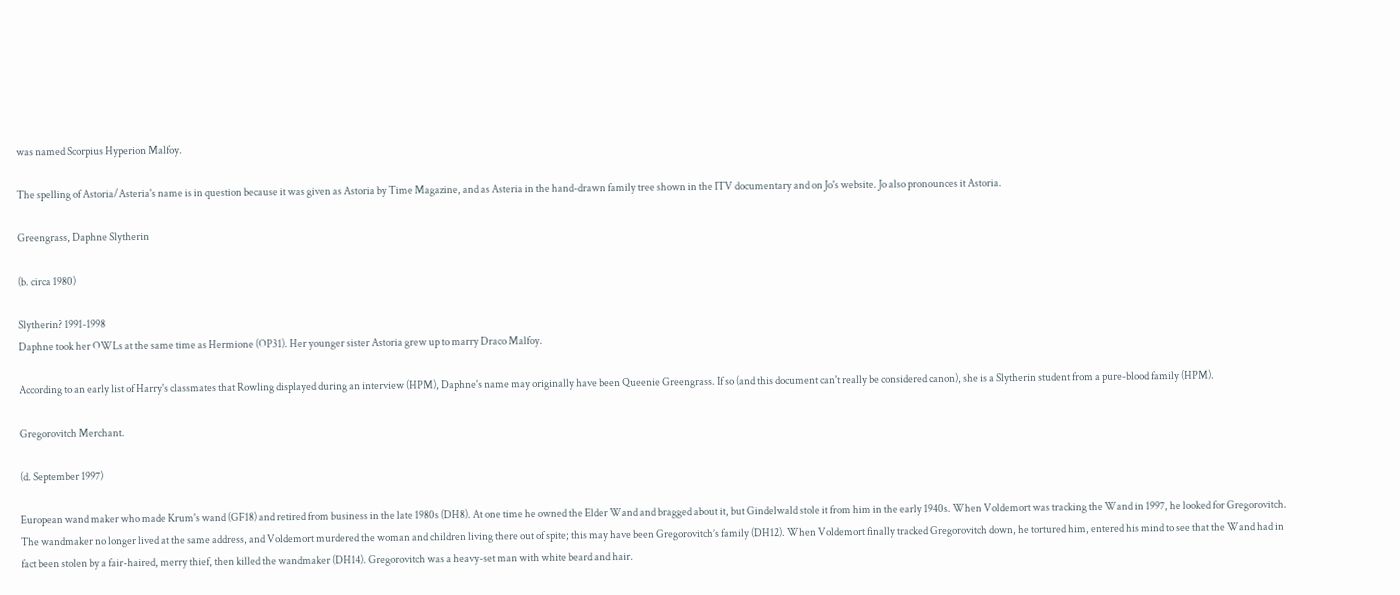was named Scorpius Hyperion Malfoy.

The spelling of Astoria/Asteria's name is in question because it was given as Astoria by Time Magazine, and as Asteria in the hand-drawn family tree shown in the ITV documentary and on Jo's website. Jo also pronounces it Astoria.

Greengrass, Daphne Slytherin

(b. circa 1980)

Slytherin? 1991-1998
Daphne took her OWLs at the same time as Hermione (OP31). Her younger sister Astoria grew up to marry Draco Malfoy.

According to an early list of Harry's classmates that Rowling displayed during an interview (HPM), Daphne's name may originally have been Queenie Greengrass. If so (and this document can't really be considered canon), she is a Slytherin student from a pure-blood family (HPM).

Gregorovitch Merchant.

(d. September 1997)

European wand maker who made Krum's wand (GF18) and retired from business in the late 1980s (DH8). At one time he owned the Elder Wand and bragged about it, but Gindelwald stole it from him in the early 1940s. When Voldemort was tracking the Wand in 1997, he looked for Gregorovitch. The wandmaker no longer lived at the same address, and Voldemort murdered the woman and children living there out of spite; this may have been Gregorovitch’s family (DH12). When Voldemort finally tracked Gregorovitch down, he tortured him, entered his mind to see that the Wand had in fact been stolen by a fair-haired, merry thief, then killed the wandmaker (DH14). Gregorovitch was a heavy-set man with white beard and hair.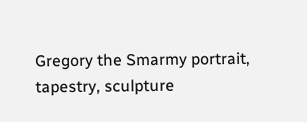Gregory the Smarmy portrait, tapestry, sculpture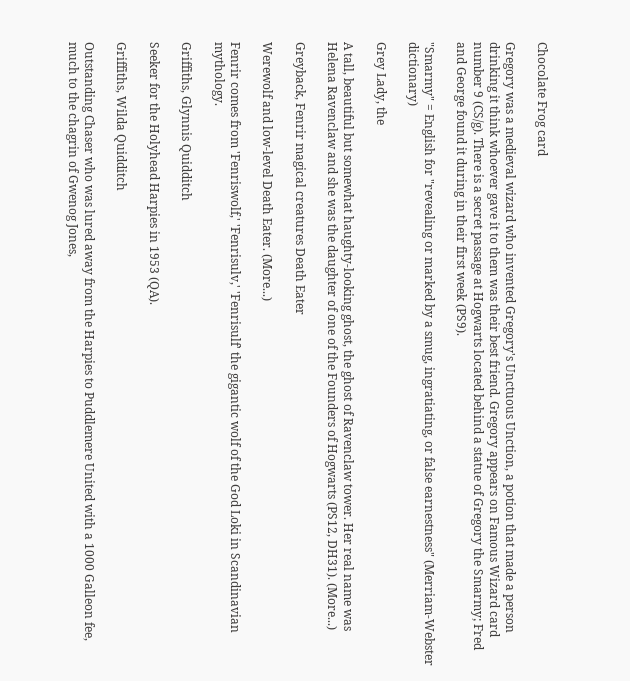Chocolate Frog card

Gregory was a medieval wizard who invented Gregory's Unctuous Unction, a potion that made a person drinking it think whoever gave it to them was their best friend. Gregory appears on Famous Wizard card number 9 (CS/g). There is a secret passage at Hogwarts located behind a statue of Gregory the Smarmy; Fred and George found it during in their first week (PS9).

"Smarmy" = English for "revealing or marked by a smug, ingratiating, or false earnestness" (Merriam-Webster dictionary)

Grey Lady, the

A tall, beautiful but somewhat haughty-looking ghost, the ghost of Ravenclaw tower. Her real name was Helena Ravenclaw and she was the daughter of one of the Founders of Hogwarts (PS12, DH31). (More...)

Greyback, Fenrir magical creatures Death Eater

Werewolf and low-level Death Eater. (More...)

Fenrir comes from 'Fenriswolf,' 'Fenrisulv,' 'Fenrisulf' the gigantic wolf of the God Loki in Scandinavian mythology.

Griffiths, Glynnis Quidditch

Seeker for the Holyhead Harpies in 1953 (QA).

Griffiths, Wilda Quidditch

Outstanding Chaser who was lured away from the Harpies to Puddlemere United with a 1000 Galleon fee, much to the chagrin of Gwenog Jones,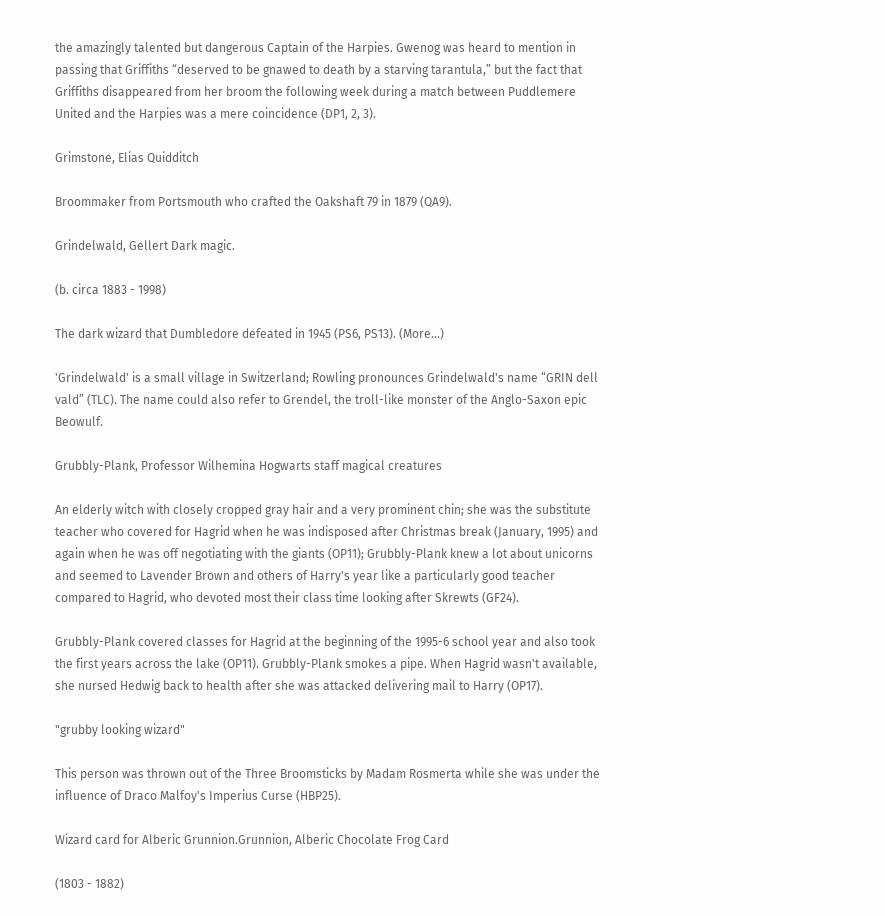the amazingly talented but dangerous Captain of the Harpies. Gwenog was heard to mention in passing that Griffiths “deserved to be gnawed to death by a starving tarantula,” but the fact that Griffiths disappeared from her broom the following week during a match between Puddlemere United and the Harpies was a mere coincidence (DP1, 2, 3).

Grimstone, Elias Quidditch

Broommaker from Portsmouth who crafted the Oakshaft 79 in 1879 (QA9).

Grindelwald, Gellert Dark magic.

(b. circa 1883 - 1998)

The dark wizard that Dumbledore defeated in 1945 (PS6, PS13). (More...)

'Grindelwald' is a small village in Switzerland; Rowling pronounces Grindelwald's name “GRIN dell vald” (TLC). The name could also refer to Grendel, the troll-like monster of the Anglo-Saxon epic Beowulf.

Grubbly-Plank, Professor Wilhemina Hogwarts staff magical creatures

An elderly witch with closely cropped gray hair and a very prominent chin; she was the substitute teacher who covered for Hagrid when he was indisposed after Christmas break (January, 1995) and again when he was off negotiating with the giants (OP11); Grubbly-Plank knew a lot about unicorns and seemed to Lavender Brown and others of Harry's year like a particularly good teacher compared to Hagrid, who devoted most their class time looking after Skrewts (GF24).

Grubbly-Plank covered classes for Hagrid at the beginning of the 1995-6 school year and also took the first years across the lake (OP11). Grubbly-Plank smokes a pipe. When Hagrid wasn't available, she nursed Hedwig back to health after she was attacked delivering mail to Harry (OP17).

"grubby looking wizard"

This person was thrown out of the Three Broomsticks by Madam Rosmerta while she was under the influence of Draco Malfoy's Imperius Curse (HBP25).

Wizard card for Alberic Grunnion.Grunnion, Alberic Chocolate Frog Card

(1803 - 1882)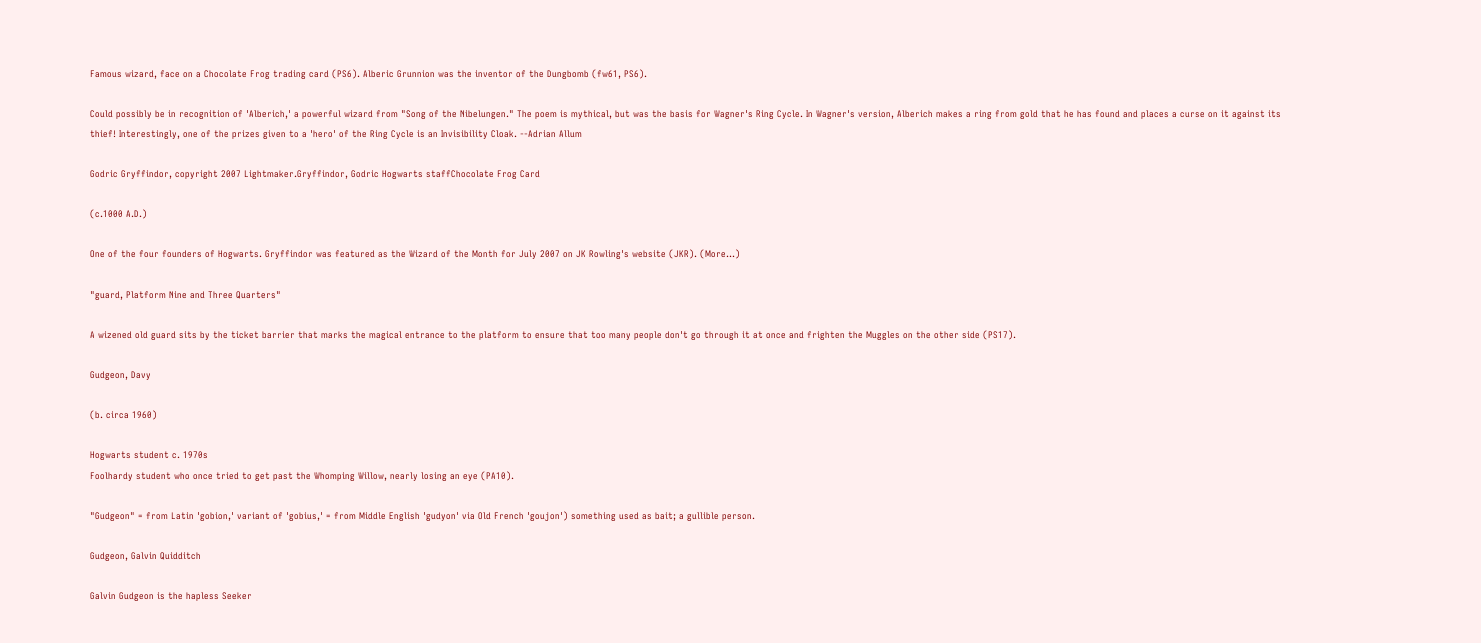Famous wizard, face on a Chocolate Frog trading card (PS6). Alberic Grunnion was the inventor of the Dungbomb (fw61, PS6).

Could possibly be in recognition of 'Alberich,' a powerful wizard from "Song of the Nibelungen." The poem is mythical, but was the basis for Wagner's Ring Cycle. In Wagner's version, Alberich makes a ring from gold that he has found and places a curse on it against its thief! Interestingly, one of the prizes given to a 'hero' of the Ring Cycle is an Invisibility Cloak. --Adrian Allum

Godric Gryffindor, copyright 2007 Lightmaker.Gryffindor, Godric Hogwarts staffChocolate Frog Card

(c.1000 A.D.)

One of the four founders of Hogwarts. Gryffindor was featured as the Wizard of the Month for July 2007 on JK Rowling's website (JKR). (More...)

"guard, Platform Nine and Three Quarters"

A wizened old guard sits by the ticket barrier that marks the magical entrance to the platform to ensure that too many people don't go through it at once and frighten the Muggles on the other side (PS17).

Gudgeon, Davy

(b. circa 1960)

Hogwarts student c. 1970s
Foolhardy student who once tried to get past the Whomping Willow, nearly losing an eye (PA10).

"Gudgeon" = from Latin 'gobion,' variant of 'gobius,' = from Middle English 'gudyon' via Old French 'goujon') something used as bait; a gullible person.

Gudgeon, Galvin Quidditch

Galvin Gudgeon is the hapless Seeker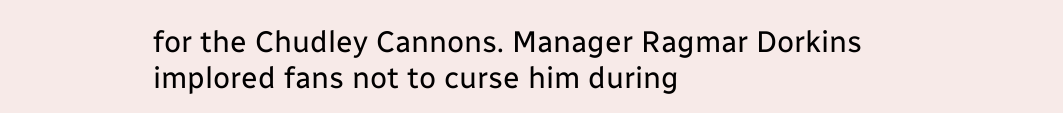for the Chudley Cannons. Manager Ragmar Dorkins implored fans not to curse him during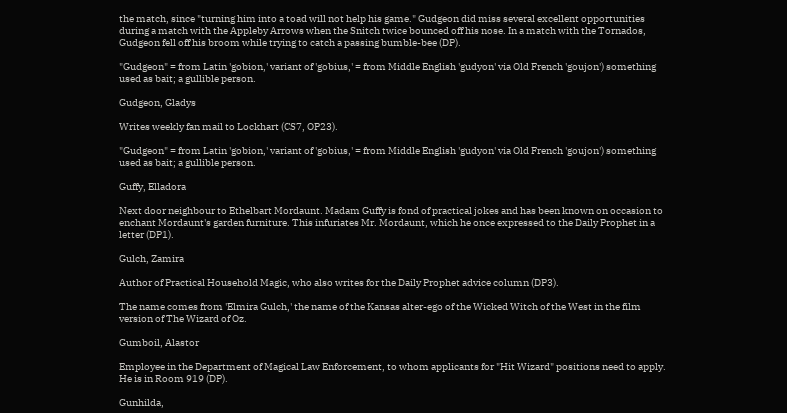the match, since "turning him into a toad will not help his game." Gudgeon did miss several excellent opportunities during a match with the Appleby Arrows when the Snitch twice bounced off his nose. In a match with the Tornados, Gudgeon fell off his broom while trying to catch a passing bumble-bee (DP).

"Gudgeon" = from Latin 'gobion,' variant of 'gobius,' = from Middle English 'gudyon' via Old French 'goujon') something used as bait; a gullible person.

Gudgeon, Gladys

Writes weekly fan mail to Lockhart (CS7, OP23).

"Gudgeon" = from Latin 'gobion,' variant of 'gobius,' = from Middle English 'gudyon' via Old French 'goujon') something used as bait; a gullible person.

Guffy, Elladora

Next door neighbour to Ethelbart Mordaunt. Madam Guffy is fond of practical jokes and has been known on occasion to enchant Mordaunt's garden furniture. This infuriates Mr. Mordaunt, which he once expressed to the Daily Prophet in a letter (DP1).

Gulch, Zamira

Author of Practical Household Magic, who also writes for the Daily Prophet advice column (DP3).

The name comes from 'Elmira Gulch,' the name of the Kansas alter-ego of the Wicked Witch of the West in the film version of The Wizard of Oz.

Gumboil, Alastor

Employee in the Department of Magical Law Enforcement, to whom applicants for "Hit Wizard" positions need to apply. He is in Room 919 (DP).

Gunhilda,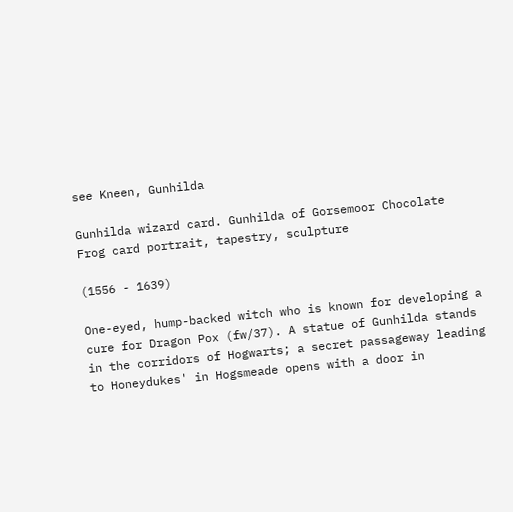see Kneen, Gunhilda

Gunhilda wizard card. Gunhilda of Gorsemoor Chocolate Frog card portrait, tapestry, sculpture

(1556 - 1639)

One-eyed, hump-backed witch who is known for developing a cure for Dragon Pox (fw/37). A statue of Gunhilda stands in the corridors of Hogwarts; a secret passageway leading to Honeydukes' in Hogsmeade opens with a door in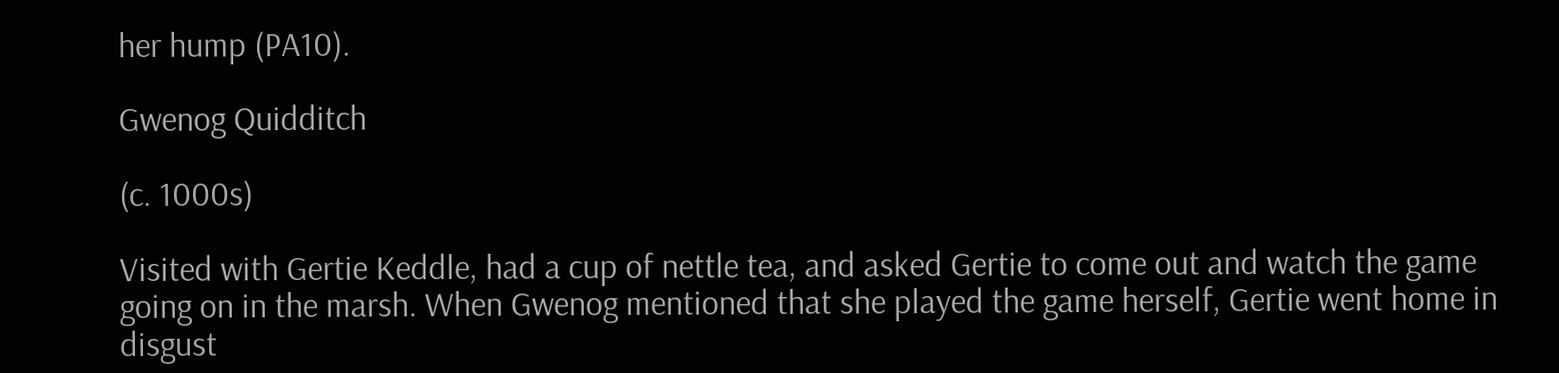her hump (PA10).

Gwenog Quidditch

(c. 1000s)

Visited with Gertie Keddle, had a cup of nettle tea, and asked Gertie to come out and watch the game going on in the marsh. When Gwenog mentioned that she played the game herself, Gertie went home in disgust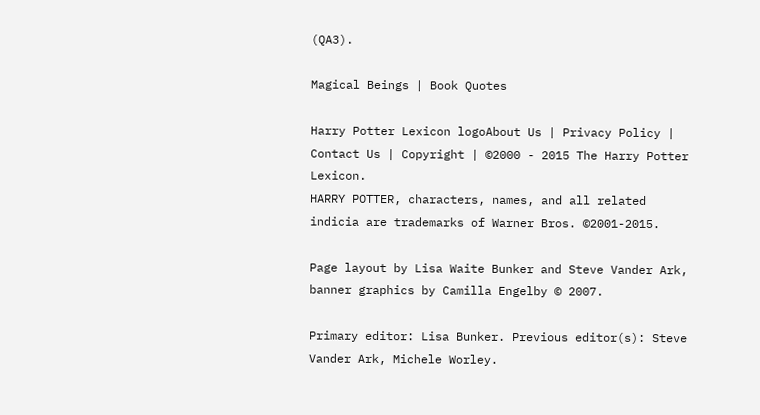(QA3).

Magical Beings | Book Quotes

Harry Potter Lexicon logoAbout Us | Privacy Policy | Contact Us | Copyright | ©2000 - 2015 The Harry Potter Lexicon.
HARRY POTTER, characters, names, and all related indicia are trademarks of Warner Bros. ©2001-2015.

Page layout by Lisa Waite Bunker and Steve Vander Ark, banner graphics by Camilla Engelby © 2007.

Primary editor: Lisa Bunker. Previous editor(s): Steve Vander Ark, Michele Worley.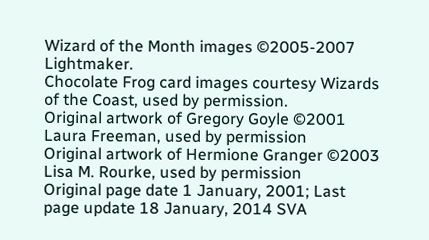Wizard of the Month images ©2005-2007 Lightmaker.
Chocolate Frog card images courtesy Wizards of the Coast, used by permission.
Original artwork of Gregory Goyle ©2001 Laura Freeman, used by permission
Original artwork of Hermione Granger ©2003 Lisa M. Rourke, used by permission
Original page date 1 January, 2001; Last page update 18 January, 2014 SVA